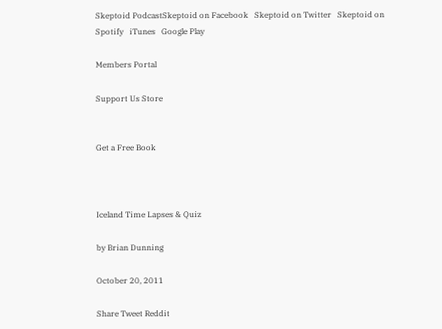Skeptoid PodcastSkeptoid on Facebook   Skeptoid on Twitter   Skeptoid on Spotify   iTunes   Google Play

Members Portal

Support Us Store


Get a Free Book



Iceland Time Lapses & Quiz

by Brian Dunning

October 20, 2011

Share Tweet Reddit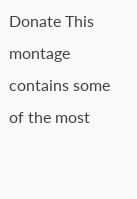Donate This montage contains some of the most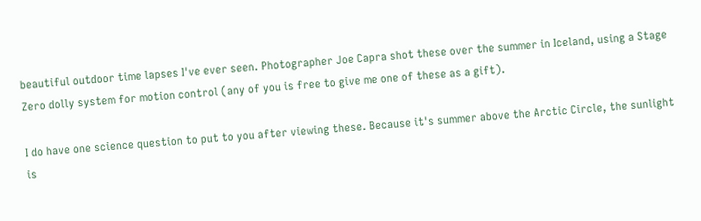beautiful outdoor time lapses I've ever seen. Photographer Joe Capra shot these over the summer in Iceland, using a Stage Zero dolly system for motion control (any of you is free to give me one of these as a gift).

I do have one science question to put to you after viewing these. Because it's summer above the Arctic Circle, the sunlight is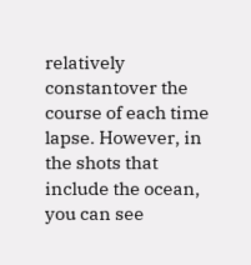relatively constantover the course of each time lapse. However, in the shots that include the ocean, you can see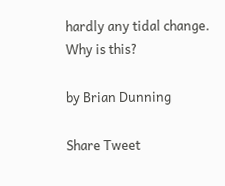hardly any tidal change. Why is this?

by Brian Dunning

Share Tweet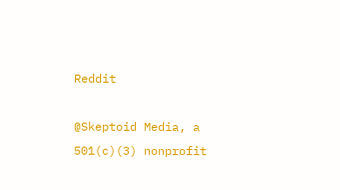Reddit

@Skeptoid Media, a 501(c)(3) nonprofit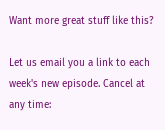Want more great stuff like this?

Let us email you a link to each week's new episode. Cancel at any time: